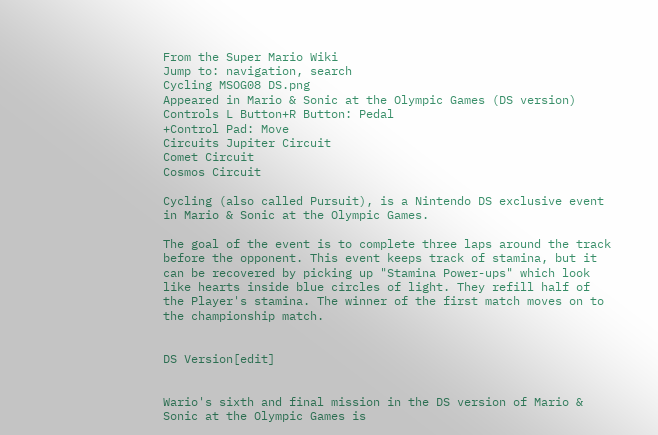From the Super Mario Wiki
Jump to: navigation, search
Cycling MSOG08 DS.png
Appeared in Mario & Sonic at the Olympic Games (DS version)
Controls L Button+R Button: Pedal
+Control Pad: Move
Circuits Jupiter Circuit
Comet Circuit
Cosmos Circuit

Cycling (also called Pursuit), is a Nintendo DS exclusive event in Mario & Sonic at the Olympic Games.

The goal of the event is to complete three laps around the track before the opponent. This event keeps track of stamina, but it can be recovered by picking up "Stamina Power-ups" which look like hearts inside blue circles of light. They refill half of the Player's stamina. The winner of the first match moves on to the championship match.


DS Version[edit]


Wario's sixth and final mission in the DS version of Mario & Sonic at the Olympic Games is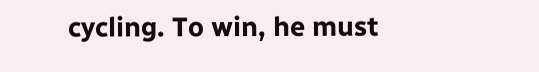cycling. To win, he must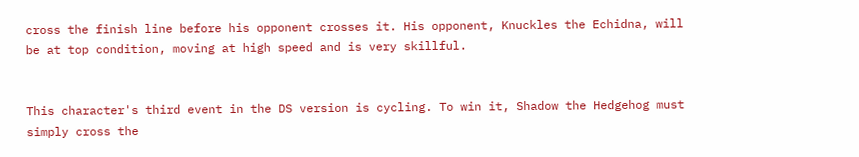cross the finish line before his opponent crosses it. His opponent, Knuckles the Echidna, will be at top condition, moving at high speed and is very skillful.


This character's third event in the DS version is cycling. To win it, Shadow the Hedgehog must simply cross the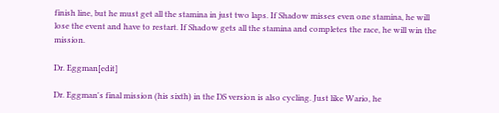finish line, but he must get all the stamina in just two laps. If Shadow misses even one stamina, he will lose the event and have to restart. If Shadow gets all the stamina and completes the race, he will win the mission.

Dr. Eggman[edit]

Dr. Eggman's final mission (his sixth) in the DS version is also cycling. Just like Wario, he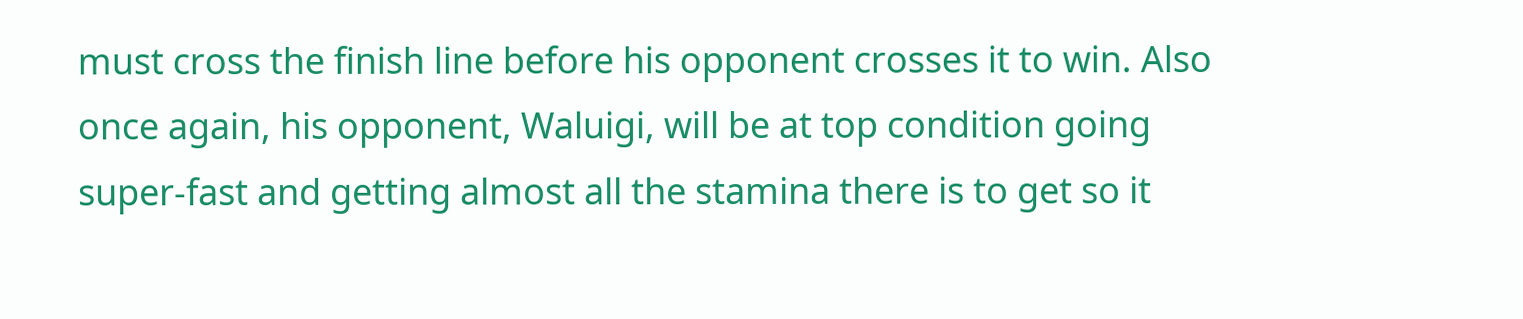must cross the finish line before his opponent crosses it to win. Also once again, his opponent, Waluigi, will be at top condition going super-fast and getting almost all the stamina there is to get so it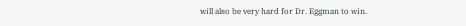will also be very hard for Dr. Eggman to win.